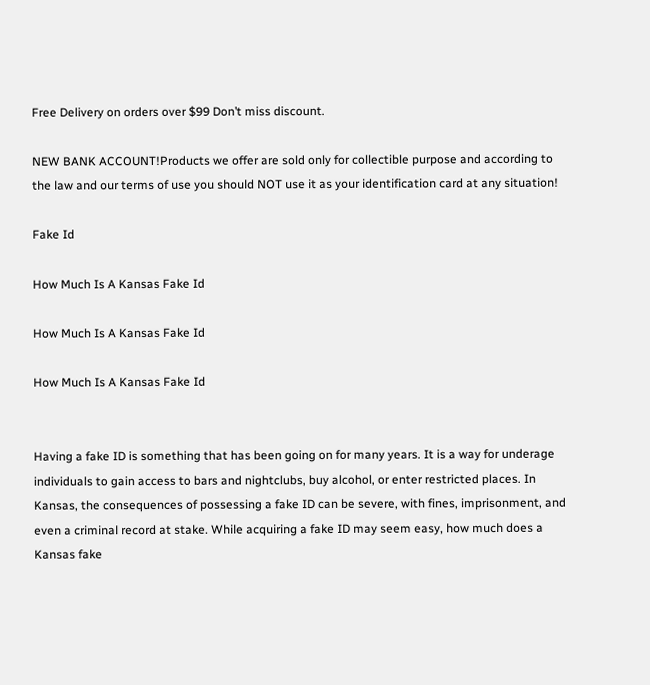Free Delivery on orders over $99 Don’t miss discount.

NEW BANK ACCOUNT!Products we offer are sold only for collectible purpose and according to the law and our terms of use you should NOT use it as your identification card at any situation!

Fake Id

How Much Is A Kansas Fake Id

How Much Is A Kansas Fake Id

How Much Is A Kansas Fake Id


Having a fake ID is something that has been going on for many years. It is a way for underage individuals to gain access to bars and nightclubs, buy alcohol, or enter restricted places. In Kansas, the consequences of possessing a fake ID can be severe, with fines, imprisonment, and even a criminal record at stake. While acquiring a fake ID may seem easy, how much does a Kansas fake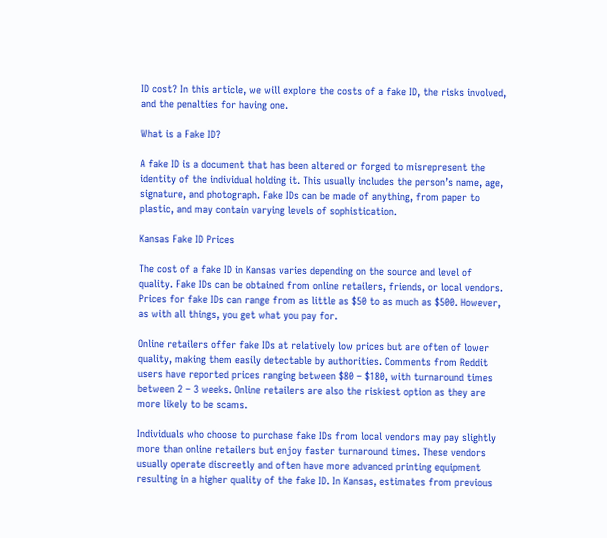ID cost? In this article, we will explore the costs of a fake ID, the risks involved, and the penalties for having one.

What is a Fake ID?

A fake ID is a document that has been altered or forged to misrepresent the identity of the individual holding it. This usually includes the person’s name, age, signature, and photograph. Fake IDs can be made of anything, from paper to plastic, and may contain varying levels of sophistication.

Kansas Fake ID Prices

The cost of a fake ID in Kansas varies depending on the source and level of quality. Fake IDs can be obtained from online retailers, friends, or local vendors. Prices for fake IDs can range from as little as $50 to as much as $500. However, as with all things, you get what you pay for.

Online retailers offer fake IDs at relatively low prices but are often of lower quality, making them easily detectable by authorities. Comments from Reddit users have reported prices ranging between $80 – $180, with turnaround times between 2 – 3 weeks. Online retailers are also the riskiest option as they are more likely to be scams.

Individuals who choose to purchase fake IDs from local vendors may pay slightly more than online retailers but enjoy faster turnaround times. These vendors usually operate discreetly and often have more advanced printing equipment resulting in a higher quality of the fake ID. In Kansas, estimates from previous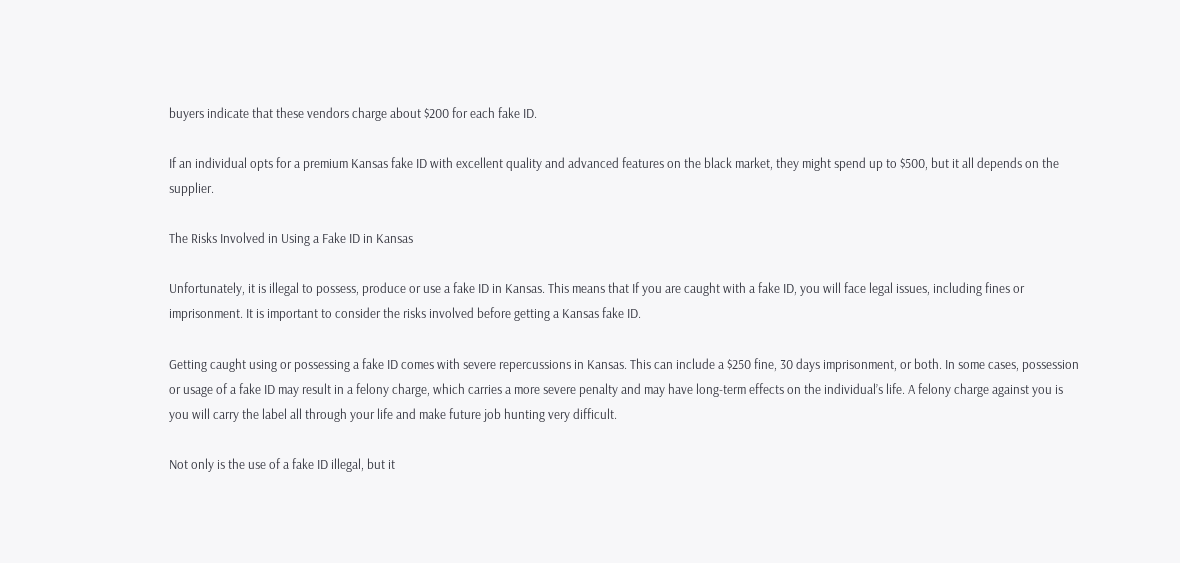buyers indicate that these vendors charge about $200 for each fake ID.

If an individual opts for a premium Kansas fake ID with excellent quality and advanced features on the black market, they might spend up to $500, but it all depends on the supplier.

The Risks Involved in Using a Fake ID in Kansas

Unfortunately, it is illegal to possess, produce or use a fake ID in Kansas. This means that If you are caught with a fake ID, you will face legal issues, including fines or imprisonment. It is important to consider the risks involved before getting a Kansas fake ID.

Getting caught using or possessing a fake ID comes with severe repercussions in Kansas. This can include a $250 fine, 30 days imprisonment, or both. In some cases, possession or usage of a fake ID may result in a felony charge, which carries a more severe penalty and may have long-term effects on the individual’s life. A felony charge against you is you will carry the label all through your life and make future job hunting very difficult.

Not only is the use of a fake ID illegal, but it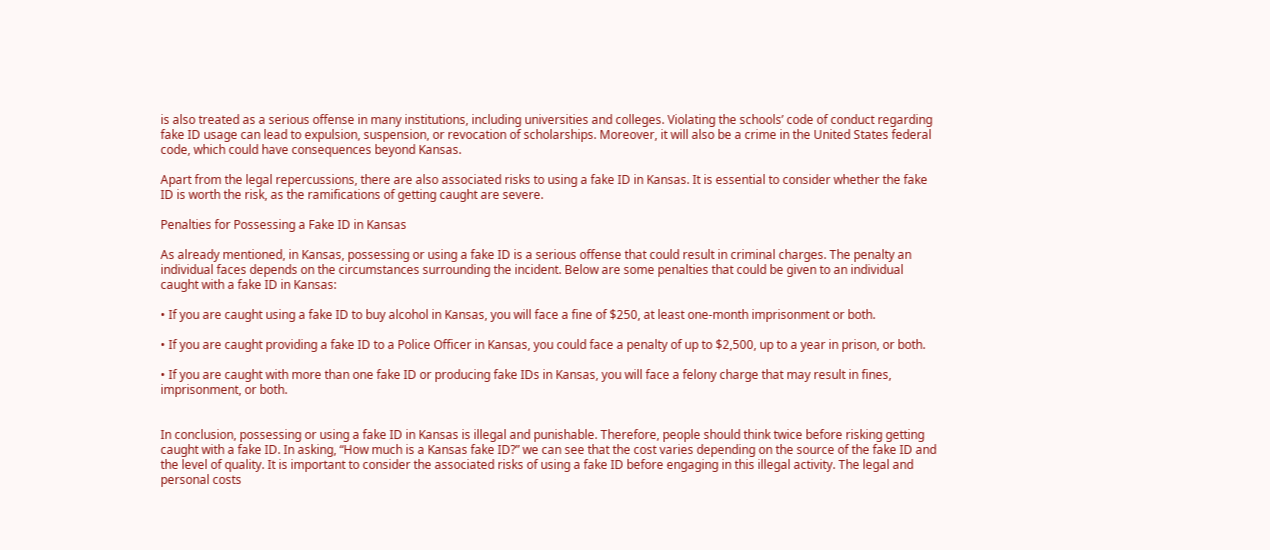is also treated as a serious offense in many institutions, including universities and colleges. Violating the schools’ code of conduct regarding fake ID usage can lead to expulsion, suspension, or revocation of scholarships. Moreover, it will also be a crime in the United States federal code, which could have consequences beyond Kansas.

Apart from the legal repercussions, there are also associated risks to using a fake ID in Kansas. It is essential to consider whether the fake ID is worth the risk, as the ramifications of getting caught are severe.

Penalties for Possessing a Fake ID in Kansas

As already mentioned, in Kansas, possessing or using a fake ID is a serious offense that could result in criminal charges. The penalty an individual faces depends on the circumstances surrounding the incident. Below are some penalties that could be given to an individual caught with a fake ID in Kansas:

• If you are caught using a fake ID to buy alcohol in Kansas, you will face a fine of $250, at least one-month imprisonment or both.

• If you are caught providing a fake ID to a Police Officer in Kansas, you could face a penalty of up to $2,500, up to a year in prison, or both.

• If you are caught with more than one fake ID or producing fake IDs in Kansas, you will face a felony charge that may result in fines, imprisonment, or both.


In conclusion, possessing or using a fake ID in Kansas is illegal and punishable. Therefore, people should think twice before risking getting caught with a fake ID. In asking, “How much is a Kansas fake ID?” we can see that the cost varies depending on the source of the fake ID and the level of quality. It is important to consider the associated risks of using a fake ID before engaging in this illegal activity. The legal and personal costs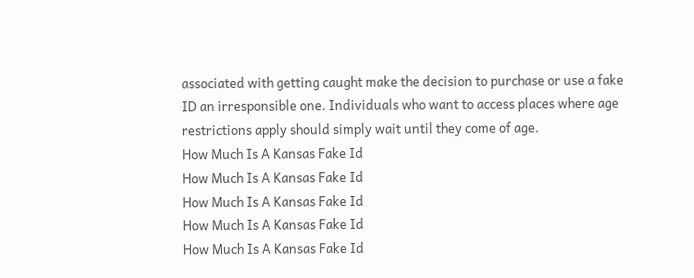associated with getting caught make the decision to purchase or use a fake ID an irresponsible one. Individuals who want to access places where age restrictions apply should simply wait until they come of age.
How Much Is A Kansas Fake Id
How Much Is A Kansas Fake Id
How Much Is A Kansas Fake Id
How Much Is A Kansas Fake Id
How Much Is A Kansas Fake Id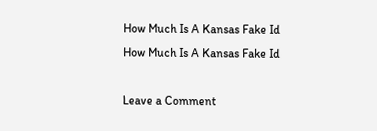How Much Is A Kansas Fake Id
How Much Is A Kansas Fake Id

Leave a Comment